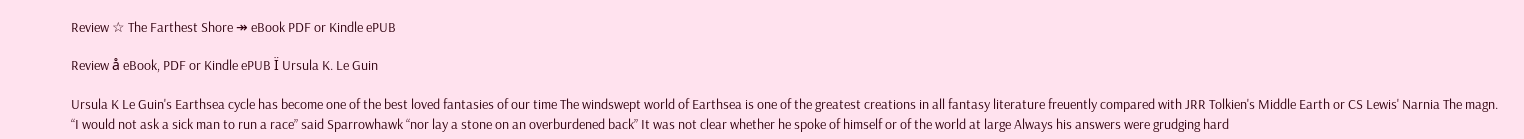Review ☆ The Farthest Shore ↠ eBook PDF or Kindle ePUB

Review å eBook, PDF or Kindle ePUB Ï Ursula K. Le Guin

Ursula K Le Guin's Earthsea cycle has become one of the best loved fantasies of our time The windswept world of Earthsea is one of the greatest creations in all fantasy literature freuently compared with JRR Tolkien's Middle Earth or CS Lewis' Narnia The magn. “I would not ask a sick man to run a race” said Sparrowhawk “nor lay a stone on an overburdened back” It was not clear whether he spoke of himself or of the world at large Always his answers were grudging hard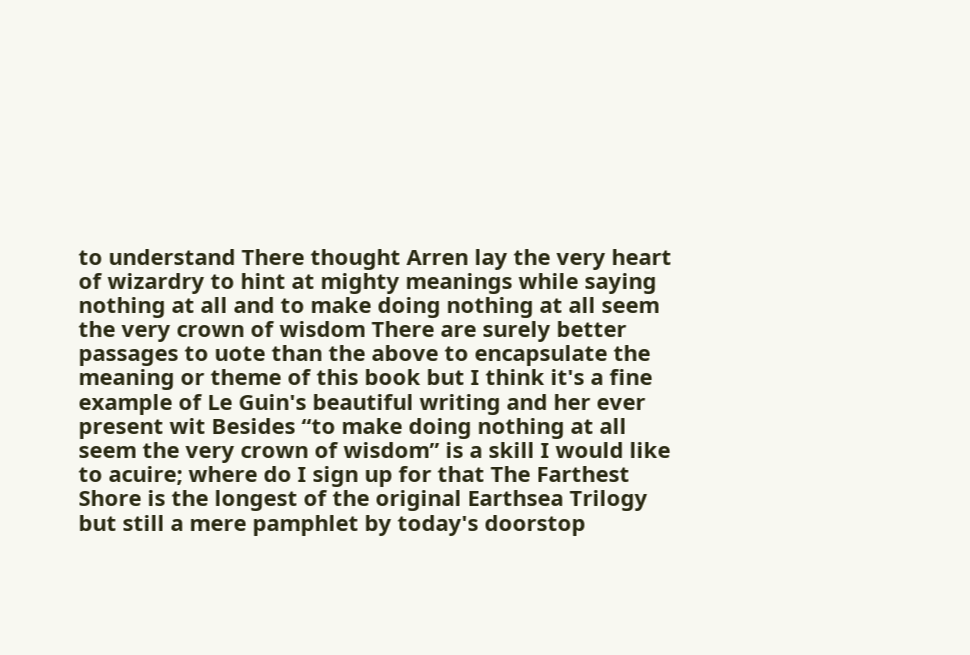to understand There thought Arren lay the very heart of wizardry to hint at mighty meanings while saying nothing at all and to make doing nothing at all seem the very crown of wisdom There are surely better passages to uote than the above to encapsulate the meaning or theme of this book but I think it's a fine example of Le Guin's beautiful writing and her ever present wit Besides “to make doing nothing at all seem the very crown of wisdom” is a skill I would like to acuire; where do I sign up for that The Farthest Shore is the longest of the original Earthsea Trilogy but still a mere pamphlet by today's doorstop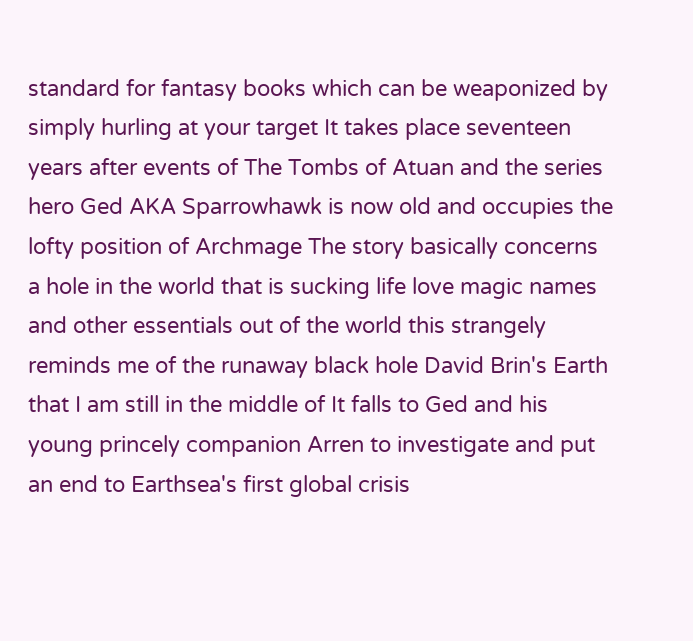standard for fantasy books which can be weaponized by simply hurling at your target It takes place seventeen years after events of The Tombs of Atuan and the series hero Ged AKA Sparrowhawk is now old and occupies the lofty position of Archmage The story basically concerns a hole in the world that is sucking life love magic names and other essentials out of the world this strangely reminds me of the runaway black hole David Brin's Earth that I am still in the middle of It falls to Ged and his young princely companion Arren to investigate and put an end to Earthsea's first global crisis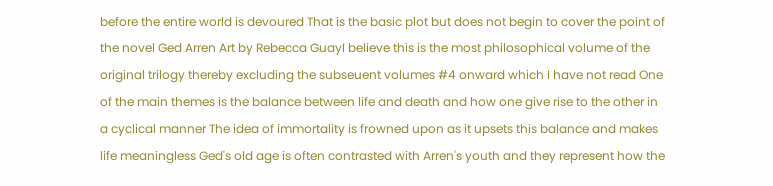before the entire world is devoured That is the basic plot but does not begin to cover the point of the novel Ged Arren Art by Rebecca GuayI believe this is the most philosophical volume of the original trilogy thereby excluding the subseuent volumes #4 onward which I have not read One of the main themes is the balance between life and death and how one give rise to the other in a cyclical manner The idea of immortality is frowned upon as it upsets this balance and makes life meaningless Ged's old age is often contrasted with Arren's youth and they represent how the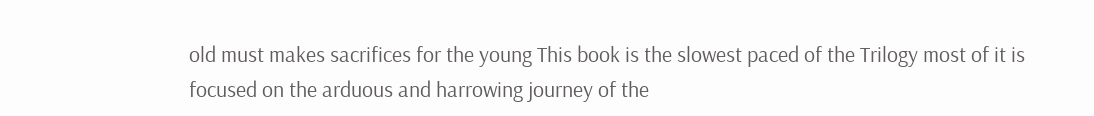old must makes sacrifices for the young This book is the slowest paced of the Trilogy most of it is focused on the arduous and harrowing journey of the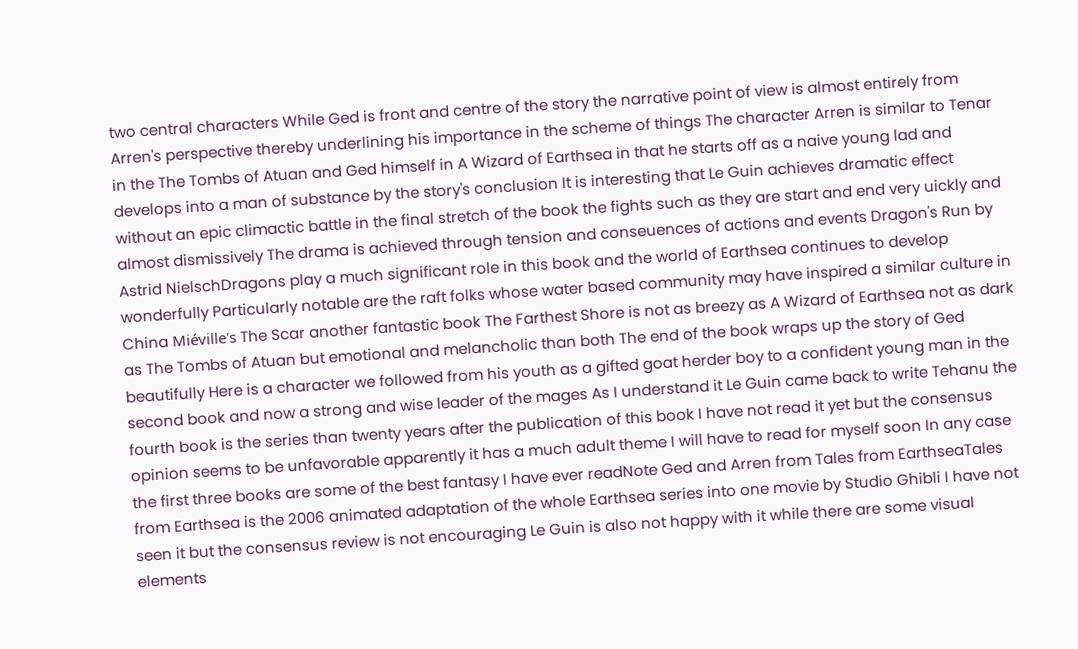two central characters While Ged is front and centre of the story the narrative point of view is almost entirely from Arren's perspective thereby underlining his importance in the scheme of things The character Arren is similar to Tenar in the The Tombs of Atuan and Ged himself in A Wizard of Earthsea in that he starts off as a naive young lad and develops into a man of substance by the story's conclusion It is interesting that Le Guin achieves dramatic effect without an epic climactic battle in the final stretch of the book the fights such as they are start and end very uickly and almost dismissively The drama is achieved through tension and conseuences of actions and events Dragon's Run by Astrid NielschDragons play a much significant role in this book and the world of Earthsea continues to develop wonderfully Particularly notable are the raft folks whose water based community may have inspired a similar culture in China Miéville's The Scar another fantastic book The Farthest Shore is not as breezy as A Wizard of Earthsea not as dark as The Tombs of Atuan but emotional and melancholic than both The end of the book wraps up the story of Ged beautifully Here is a character we followed from his youth as a gifted goat herder boy to a confident young man in the second book and now a strong and wise leader of the mages As I understand it Le Guin came back to write Tehanu the fourth book is the series than twenty years after the publication of this book I have not read it yet but the consensus opinion seems to be unfavorable apparently it has a much adult theme I will have to read for myself soon In any case the first three books are some of the best fantasy I have ever readNote Ged and Arren from Tales from EarthseaTales from Earthsea is the 2006 animated adaptation of the whole Earthsea series into one movie by Studio Ghibli I have not seen it but the consensus review is not encouraging Le Guin is also not happy with it while there are some visual elements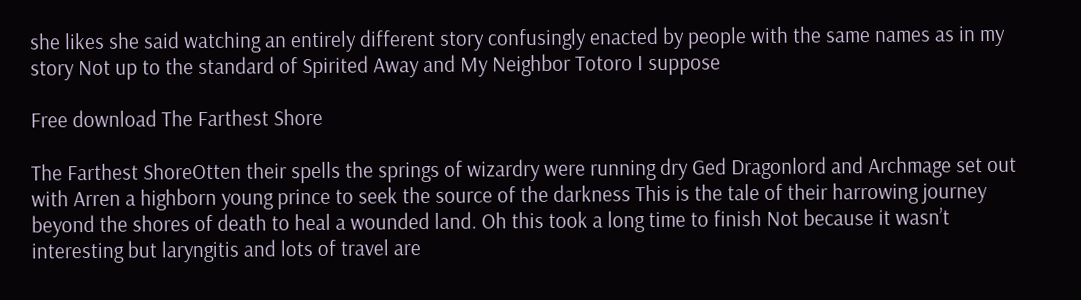she likes she said watching an entirely different story confusingly enacted by people with the same names as in my story Not up to the standard of Spirited Away and My Neighbor Totoro I suppose

Free download The Farthest Shore

The Farthest ShoreOtten their spells the springs of wizardry were running dry Ged Dragonlord and Archmage set out with Arren a highborn young prince to seek the source of the darkness This is the tale of their harrowing journey beyond the shores of death to heal a wounded land. Oh this took a long time to finish Not because it wasn’t interesting but laryngitis and lots of travel are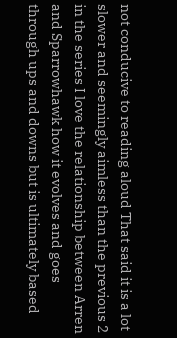not conducive to reading aloud That said it is a lot slower and seemingly aimless than the previous 2 in the series I love the relationship between Arren and Sparrowhawk how it evolves and goes through ups and downs but is ultimately based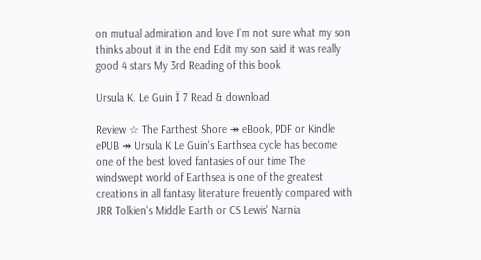on mutual admiration and love I’m not sure what my son thinks about it in the end Edit my son said it was really good 4 stars My 3rd Reading of this book

Ursula K. Le Guin Ï 7 Read & download

Review ☆ The Farthest Shore ↠ eBook, PDF or Kindle ePUB ↠ Ursula K Le Guin's Earthsea cycle has become one of the best loved fantasies of our time The windswept world of Earthsea is one of the greatest creations in all fantasy literature freuently compared with JRR Tolkien's Middle Earth or CS Lewis' Narnia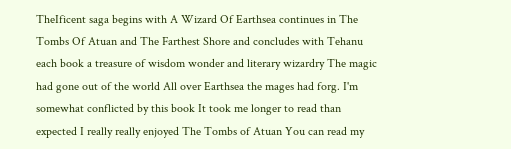TheIficent saga begins with A Wizard Of Earthsea continues in The Tombs Of Atuan and The Farthest Shore and concludes with Tehanu each book a treasure of wisdom wonder and literary wizardry The magic had gone out of the world All over Earthsea the mages had forg. I'm somewhat conflicted by this book It took me longer to read than expected I really really enjoyed The Tombs of Atuan You can read my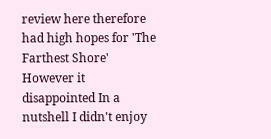review here therefore had high hopes for 'The Farthest Shore' However it disappointed In a nutshell I didn't enjoy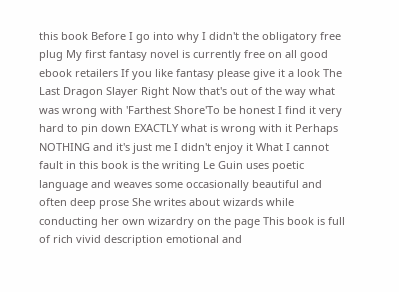this book Before I go into why I didn't the obligatory free plug My first fantasy novel is currently free on all good ebook retailers If you like fantasy please give it a look The Last Dragon Slayer Right Now that's out of the way what was wrong with 'Farthest Shore'To be honest I find it very hard to pin down EXACTLY what is wrong with it Perhaps NOTHING and it's just me I didn't enjoy it What I cannot fault in this book is the writing Le Guin uses poetic language and weaves some occasionally beautiful and often deep prose She writes about wizards while conducting her own wizardry on the page This book is full of rich vivid description emotional and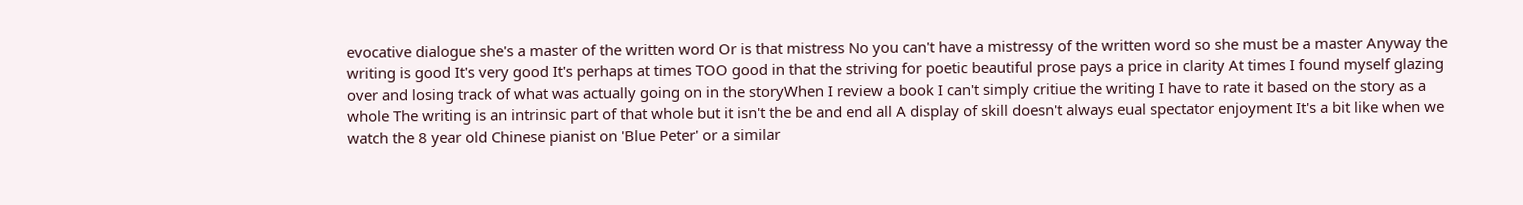evocative dialogue she's a master of the written word Or is that mistress No you can't have a mistressy of the written word so she must be a master Anyway the writing is good It's very good It's perhaps at times TOO good in that the striving for poetic beautiful prose pays a price in clarity At times I found myself glazing over and losing track of what was actually going on in the storyWhen I review a book I can't simply critiue the writing I have to rate it based on the story as a whole The writing is an intrinsic part of that whole but it isn't the be and end all A display of skill doesn't always eual spectator enjoyment It's a bit like when we watch the 8 year old Chinese pianist on 'Blue Peter' or a similar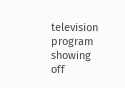television program showing off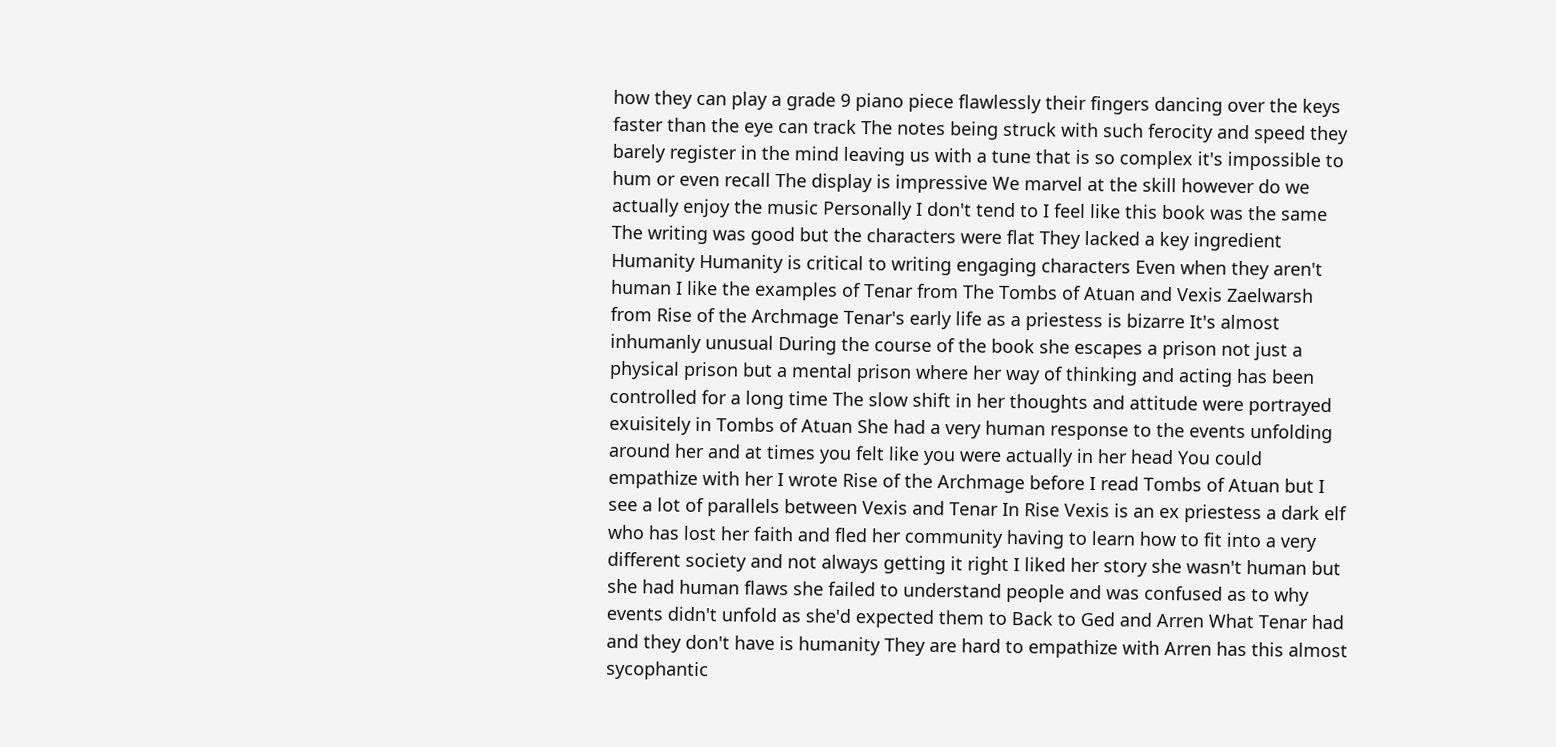how they can play a grade 9 piano piece flawlessly their fingers dancing over the keys faster than the eye can track The notes being struck with such ferocity and speed they barely register in the mind leaving us with a tune that is so complex it's impossible to hum or even recall The display is impressive We marvel at the skill however do we actually enjoy the music Personally I don't tend to I feel like this book was the same The writing was good but the characters were flat They lacked a key ingredient Humanity Humanity is critical to writing engaging characters Even when they aren't human I like the examples of Tenar from The Tombs of Atuan and Vexis Zaelwarsh from Rise of the Archmage Tenar's early life as a priestess is bizarre It's almost inhumanly unusual During the course of the book she escapes a prison not just a physical prison but a mental prison where her way of thinking and acting has been controlled for a long time The slow shift in her thoughts and attitude were portrayed exuisitely in Tombs of Atuan She had a very human response to the events unfolding around her and at times you felt like you were actually in her head You could empathize with her I wrote Rise of the Archmage before I read Tombs of Atuan but I see a lot of parallels between Vexis and Tenar In Rise Vexis is an ex priestess a dark elf who has lost her faith and fled her community having to learn how to fit into a very different society and not always getting it right I liked her story she wasn't human but she had human flaws she failed to understand people and was confused as to why events didn't unfold as she'd expected them to Back to Ged and Arren What Tenar had and they don't have is humanity They are hard to empathize with Arren has this almost sycophantic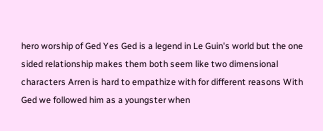hero worship of Ged Yes Ged is a legend in Le Guin's world but the one sided relationship makes them both seem like two dimensional characters Arren is hard to empathize with for different reasons With Ged we followed him as a youngster when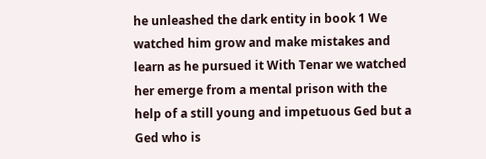he unleashed the dark entity in book 1 We watched him grow and make mistakes and learn as he pursued it With Tenar we watched her emerge from a mental prison with the help of a still young and impetuous Ged but a Ged who is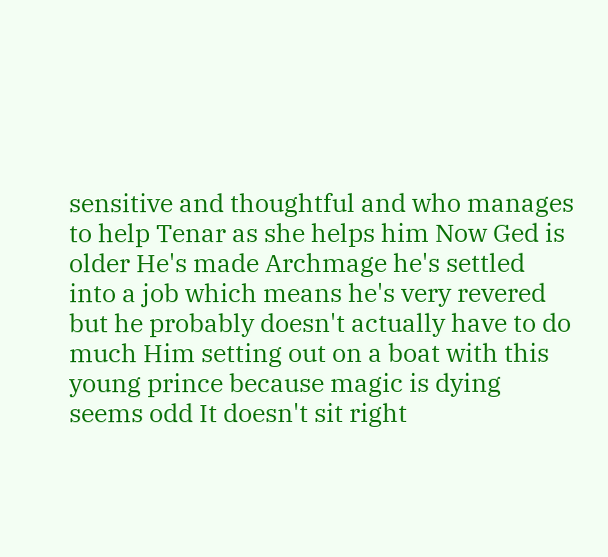sensitive and thoughtful and who manages to help Tenar as she helps him Now Ged is older He's made Archmage he's settled into a job which means he's very revered but he probably doesn't actually have to do much Him setting out on a boat with this young prince because magic is dying seems odd It doesn't sit right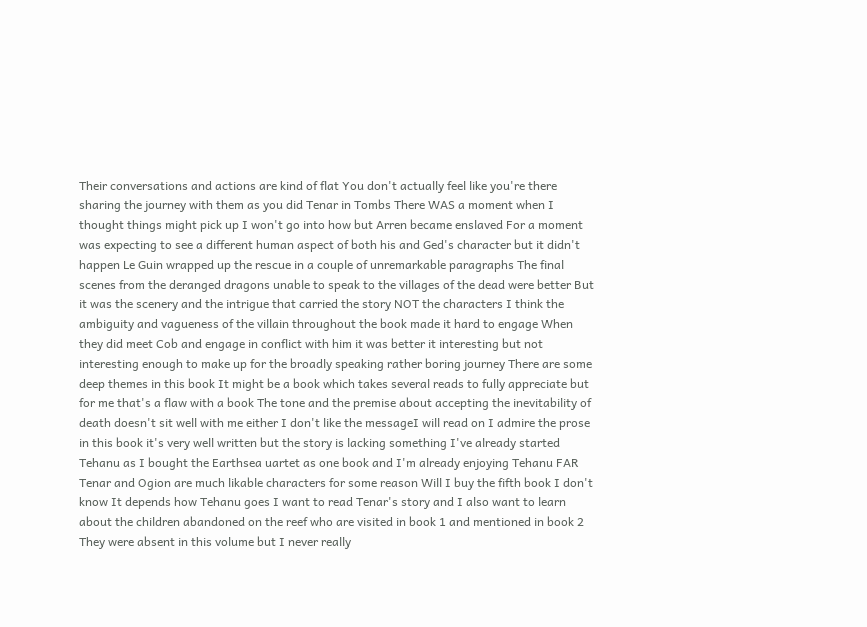Their conversations and actions are kind of flat You don't actually feel like you're there sharing the journey with them as you did Tenar in Tombs There WAS a moment when I thought things might pick up I won't go into how but Arren became enslaved For a moment was expecting to see a different human aspect of both his and Ged's character but it didn't happen Le Guin wrapped up the rescue in a couple of unremarkable paragraphs The final scenes from the deranged dragons unable to speak to the villages of the dead were better But it was the scenery and the intrigue that carried the story NOT the characters I think the ambiguity and vagueness of the villain throughout the book made it hard to engage When they did meet Cob and engage in conflict with him it was better it interesting but not interesting enough to make up for the broadly speaking rather boring journey There are some deep themes in this book It might be a book which takes several reads to fully appreciate but for me that's a flaw with a book The tone and the premise about accepting the inevitability of death doesn't sit well with me either I don't like the messageI will read on I admire the prose in this book it's very well written but the story is lacking something I've already started Tehanu as I bought the Earthsea uartet as one book and I'm already enjoying Tehanu FAR Tenar and Ogion are much likable characters for some reason Will I buy the fifth book I don't know It depends how Tehanu goes I want to read Tenar's story and I also want to learn about the children abandoned on the reef who are visited in book 1 and mentioned in book 2 They were absent in this volume but I never really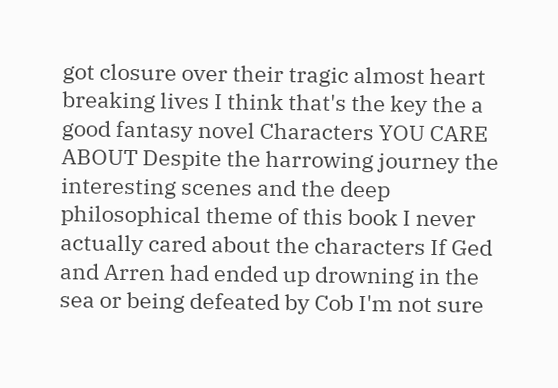got closure over their tragic almost heart breaking lives I think that's the key the a good fantasy novel Characters YOU CARE ABOUT Despite the harrowing journey the interesting scenes and the deep philosophical theme of this book I never actually cared about the characters If Ged and Arren had ended up drowning in the sea or being defeated by Cob I'm not sure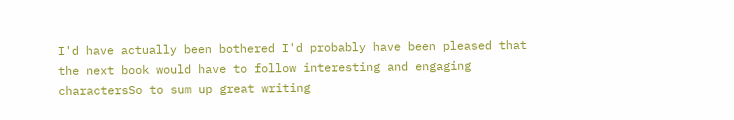I'd have actually been bothered I'd probably have been pleased that the next book would have to follow interesting and engaging charactersSo to sum up great writing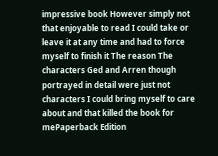impressive book However simply not that enjoyable to read I could take or leave it at any time and had to force myself to finish it The reason The characters Ged and Arren though portrayed in detail were just not characters I could bring myself to care about and that killed the book for mePaperback Edition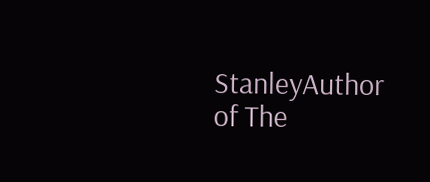StanleyAuthor of The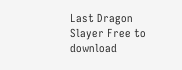Last Dragon Slayer Free to download